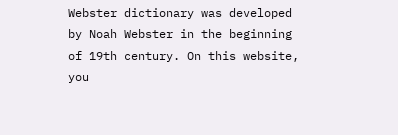Webster dictionary was developed by Noah Webster in the beginning of 19th century. On this website, you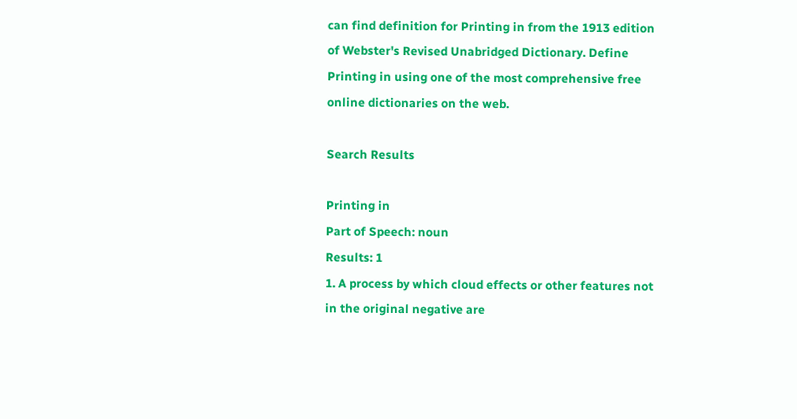can find definition for Printing in from the 1913 edition of Webster's Revised Unabridged Dictionary. Define Printing in using one of the most comprehensive free online dictionaries on the web.

Search Results

Printing in
Part of Speech: noun
Results: 1
1. A process by which cloud effects or other features not in the original negative are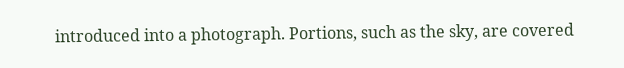introduced into a photograph. Portions, such as the sky, are covered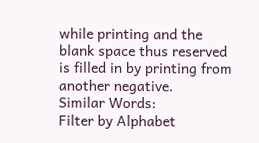while printing and the blank space thus reserved is filled in by printing from another negative.
Similar Words:
Filter by Alphabet